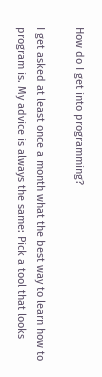How do I get into programming?

I get asked at least once a month what the best way to learn how to program is. My advice is always the same: Pick a tool that looks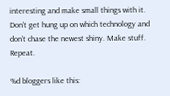interesting and make small things with it. Don’t get hung up on which technology and don’t chase the newest shiny. Make stuff. Repeat.

%d bloggers like this: